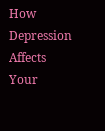How Depression Affects Your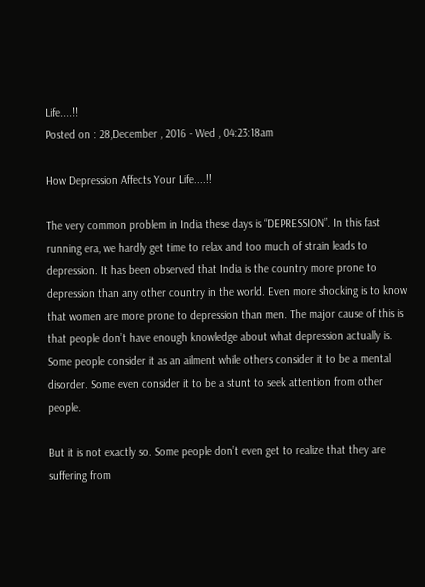Life....!!
Posted on : 28,December , 2016 - Wed , 04:23:18am

How Depression Affects Your Life....!!

The very common problem in India these days is “DEPRESSION”. In this fast running era, we hardly get time to relax and too much of strain leads to depression. It has been observed that India is the country more prone to depression than any other country in the world. Even more shocking is to know that women are more prone to depression than men. The major cause of this is that people don’t have enough knowledge about what depression actually is. Some people consider it as an ailment while others consider it to be a mental disorder. Some even consider it to be a stunt to seek attention from other people.

But it is not exactly so. Some people don’t even get to realize that they are suffering from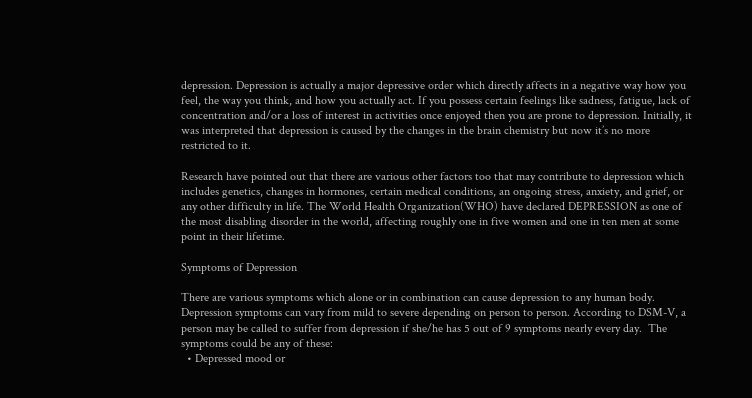depression. Depression is actually a major depressive order which directly affects in a negative way how you feel, the way you think, and how you actually act. If you possess certain feelings like sadness, fatigue, lack of concentration and/or a loss of interest in activities once enjoyed then you are prone to depression. Initially, it was interpreted that depression is caused by the changes in the brain chemistry but now it’s no more restricted to it.

Research have pointed out that there are various other factors too that may contribute to depression which includes genetics, changes in hormones, certain medical conditions, an ongoing stress, anxiety, and grief, or any other difficulty in life. The World Health Organization(WHO) have declared DEPRESSION as one of the most disabling disorder in the world, affecting roughly one in five women and one in ten men at some point in their lifetime.

Symptoms of Depression

There are various symptoms which alone or in combination can cause depression to any human body. Depression symptoms can vary from mild to severe depending on person to person. According to DSM-V, a person may be called to suffer from depression if she/he has 5 out of 9 symptoms nearly every day.  The symptoms could be any of these:
  • Depressed mood or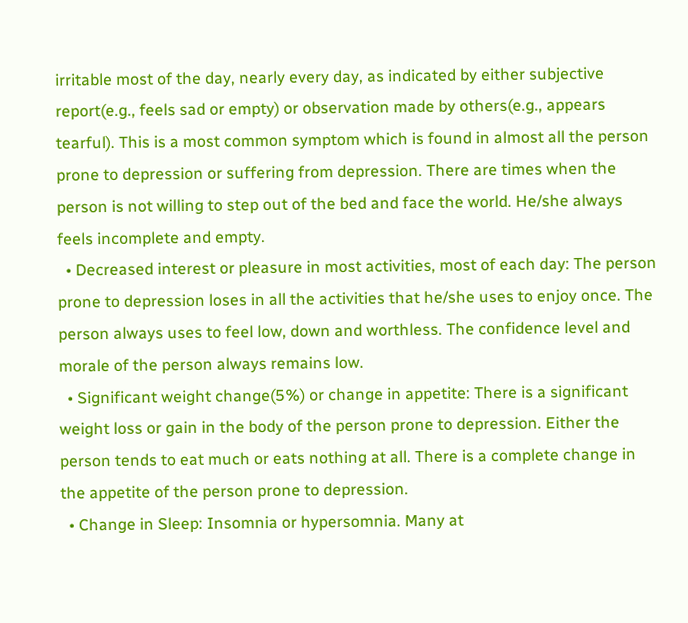irritable most of the day, nearly every day, as indicated by either subjective report(e.g., feels sad or empty) or observation made by others(e.g., appears tearful). This is a most common symptom which is found in almost all the person prone to depression or suffering from depression. There are times when the person is not willing to step out of the bed and face the world. He/she always feels incomplete and empty.
  • Decreased interest or pleasure in most activities, most of each day: The person prone to depression loses in all the activities that he/she uses to enjoy once. The person always uses to feel low, down and worthless. The confidence level and morale of the person always remains low.
  • Significant weight change(5%) or change in appetite: There is a significant weight loss or gain in the body of the person prone to depression. Either the person tends to eat much or eats nothing at all. There is a complete change in the appetite of the person prone to depression.
  • Change in Sleep: Insomnia or hypersomnia. Many at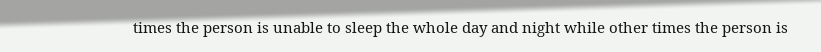times the person is unable to sleep the whole day and night while other times the person is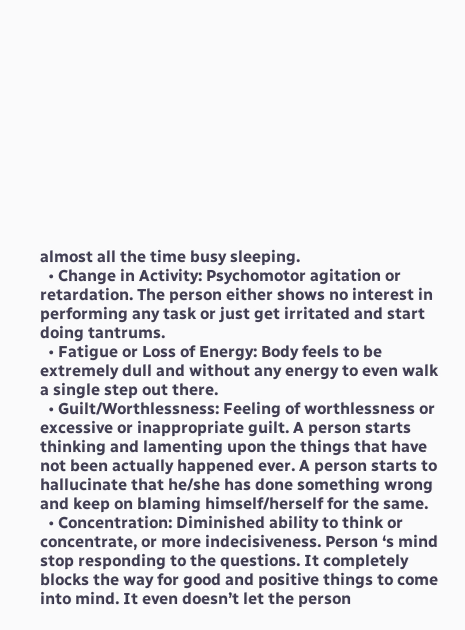almost all the time busy sleeping.
  • Change in Activity: Psychomotor agitation or retardation. The person either shows no interest in performing any task or just get irritated and start doing tantrums.
  • Fatigue or Loss of Energy: Body feels to be extremely dull and without any energy to even walk a single step out there.
  • Guilt/Worthlessness: Feeling of worthlessness or excessive or inappropriate guilt. A person starts thinking and lamenting upon the things that have not been actually happened ever. A person starts to hallucinate that he/she has done something wrong and keep on blaming himself/herself for the same.
  • Concentration: Diminished ability to think or concentrate, or more indecisiveness. Person ‘s mind stop responding to the questions. It completely blocks the way for good and positive things to come into mind. It even doesn’t let the person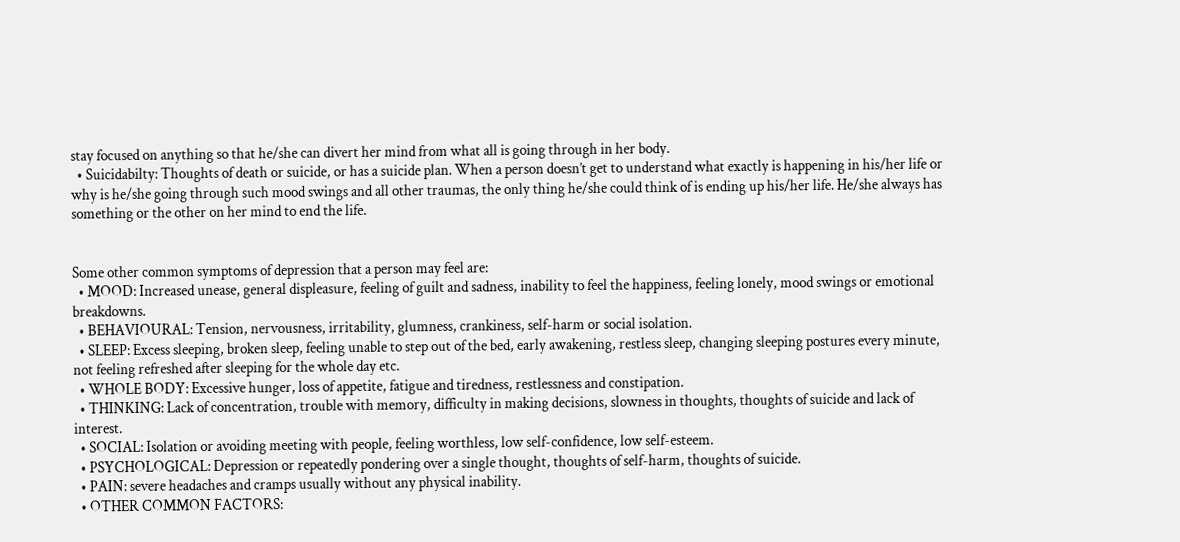stay focused on anything so that he/she can divert her mind from what all is going through in her body.
  • Suicidabilty: Thoughts of death or suicide, or has a suicide plan. When a person doesn’t get to understand what exactly is happening in his/her life or why is he/she going through such mood swings and all other traumas, the only thing he/she could think of is ending up his/her life. He/she always has something or the other on her mind to end the life.


Some other common symptoms of depression that a person may feel are:
  • MOOD: Increased unease, general displeasure, feeling of guilt and sadness, inability to feel the happiness, feeling lonely, mood swings or emotional breakdowns.
  • BEHAVIOURAL: Tension, nervousness, irritability, glumness, crankiness, self-harm or social isolation.
  • SLEEP: Excess sleeping, broken sleep, feeling unable to step out of the bed, early awakening, restless sleep, changing sleeping postures every minute, not feeling refreshed after sleeping for the whole day etc.
  • WHOLE BODY: Excessive hunger, loss of appetite, fatigue and tiredness, restlessness and constipation.
  • THINKING: Lack of concentration, trouble with memory, difficulty in making decisions, slowness in thoughts, thoughts of suicide and lack of interest.
  • SOCIAL: Isolation or avoiding meeting with people, feeling worthless, low self-confidence, low self-esteem.
  • PSYCHOLOGICAL: Depression or repeatedly pondering over a single thought, thoughts of self-harm, thoughts of suicide.
  • PAIN: severe headaches and cramps usually without any physical inability.
  • OTHER COMMON FACTORS: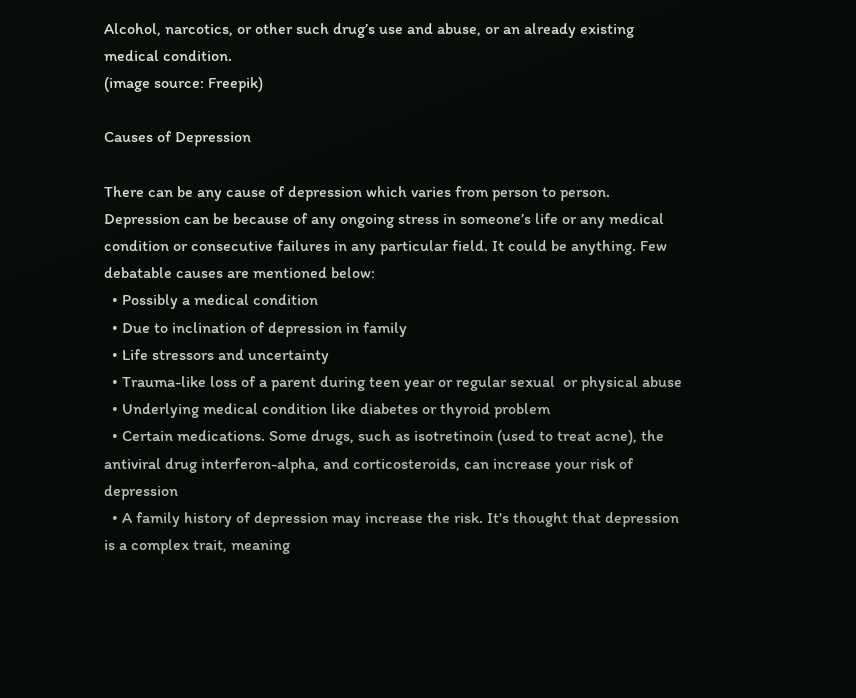Alcohol, narcotics, or other such drug’s use and abuse, or an already existing medical condition.
(image source: Freepik)

Causes of Depression

There can be any cause of depression which varies from person to person. Depression can be because of any ongoing stress in someone’s life or any medical condition or consecutive failures in any particular field. It could be anything. Few debatable causes are mentioned below:
  • Possibly a medical condition
  • Due to inclination of depression in family
  • Life stressors and uncertainty
  • Trauma-like loss of a parent during teen year or regular sexual  or physical abuse
  • Underlying medical condition like diabetes or thyroid problem
  • Certain medications. Some drugs, such as isotretinoin (used to treat acne), the antiviral drug interferon-alpha, and corticosteroids, can increase your risk of depression
  • A family history of depression may increase the risk. It's thought that depression is a complex trait, meaning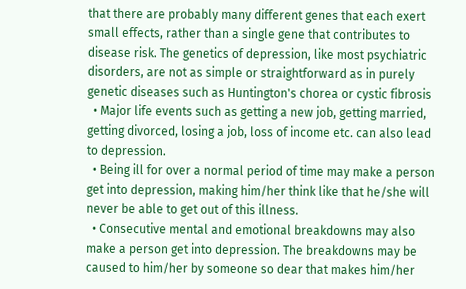that there are probably many different genes that each exert small effects, rather than a single gene that contributes to disease risk. The genetics of depression, like most psychiatric disorders, are not as simple or straightforward as in purely genetic diseases such as Huntington's chorea or cystic fibrosis
  • Major life events such as getting a new job, getting married, getting divorced, losing a job, loss of income etc. can also lead to depression.
  • Being ill for over a normal period of time may make a person get into depression, making him/her think like that he/she will never be able to get out of this illness.
  • Consecutive mental and emotional breakdowns may also make a person get into depression. The breakdowns may be caused to him/her by someone so dear that makes him/her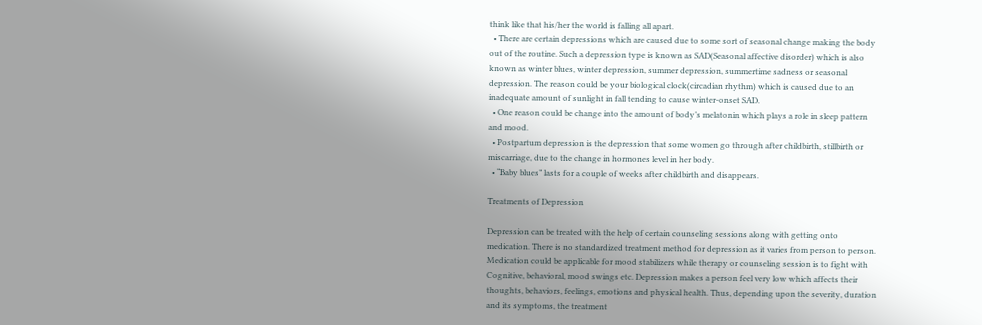think like that his/her the world is falling all apart.
  • There are certain depressions which are caused due to some sort of seasonal change making the body out of the routine. Such a depression type is known as SAD(Seasonal affective disorder) which is also known as winter blues, winter depression, summer depression, summertime sadness or seasonal depression. The reason could be your biological clock(circadian rhythm) which is caused due to an inadequate amount of sunlight in fall tending to cause winter-onset SAD.
  • One reason could be change into the amount of body’s melatonin which plays a role in sleep pattern and mood.
  • Postpartum depression is the depression that some women go through after childbirth, stillbirth or miscarriage, due to the change in hormones level in her body.
  • “Baby blues” lasts for a couple of weeks after childbirth and disappears.

Treatments of Depression

Depression can be treated with the help of certain counseling sessions along with getting onto medication. There is no standardized treatment method for depression as it varies from person to person. Medication could be applicable for mood stabilizers while therapy or counseling session is to fight with Cognitive, behavioral, mood swings etc. Depression makes a person feel very low which affects their thoughts, behaviors, feelings, emotions and physical health. Thus, depending upon the severity, duration and its symptoms, the treatment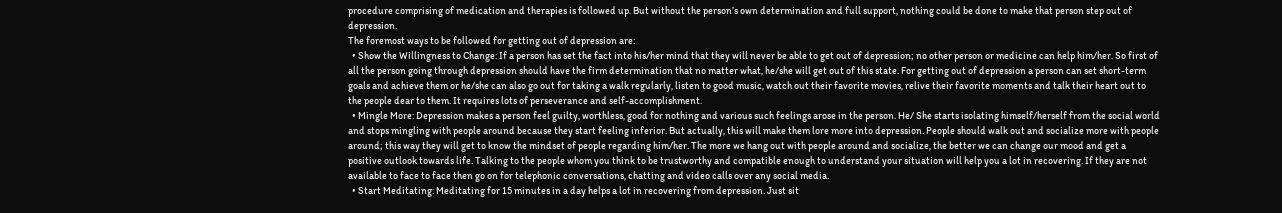procedure comprising of medication and therapies is followed up. But without the person’s own determination and full support, nothing could be done to make that person step out of depression.
The foremost ways to be followed for getting out of depression are:
  • Show the Willingness to Change: If a person has set the fact into his/her mind that they will never be able to get out of depression; no other person or medicine can help him/her. So first of all the person going through depression should have the firm determination that no matter what, he/she will get out of this state. For getting out of depression a person can set short-term goals and achieve them or he/she can also go out for taking a walk regularly, listen to good music, watch out their favorite movies, relive their favorite moments and talk their heart out to the people dear to them. It requires lots of perseverance and self-accomplishment.
  • Mingle More: Depression makes a person feel guilty, worthless, good for nothing and various such feelings arose in the person. He/ She starts isolating himself/herself from the social world and stops mingling with people around because they start feeling inferior. But actually, this will make them lore more into depression. People should walk out and socialize more with people around; this way they will get to know the mindset of people regarding him/her. The more we hang out with people around and socialize, the better we can change our mood and get a positive outlook towards life. Talking to the people whom you think to be trustworthy and compatible enough to understand your situation will help you a lot in recovering. If they are not available to face to face then go on for telephonic conversations, chatting and video calls over any social media.
  • Start Meditating: Meditating for 15 minutes in a day helps a lot in recovering from depression. Just sit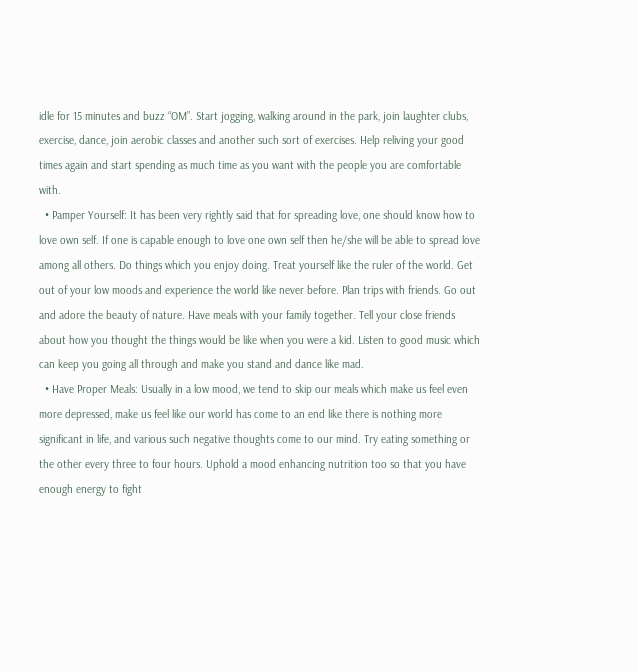idle for 15 minutes and buzz “OM”. Start jogging, walking around in the park, join laughter clubs, exercise, dance, join aerobic classes and another such sort of exercises. Help reliving your good times again and start spending as much time as you want with the people you are comfortable with.
  • Pamper Yourself: It has been very rightly said that for spreading love, one should know how to love own self. If one is capable enough to love one own self then he/she will be able to spread love among all others. Do things which you enjoy doing. Treat yourself like the ruler of the world. Get out of your low moods and experience the world like never before. Plan trips with friends. Go out and adore the beauty of nature. Have meals with your family together. Tell your close friends about how you thought the things would be like when you were a kid. Listen to good music which can keep you going all through and make you stand and dance like mad.
  • Have Proper Meals: Usually in a low mood, we tend to skip our meals which make us feel even more depressed, make us feel like our world has come to an end like there is nothing more significant in life, and various such negative thoughts come to our mind. Try eating something or the other every three to four hours. Uphold a mood enhancing nutrition too so that you have enough energy to fight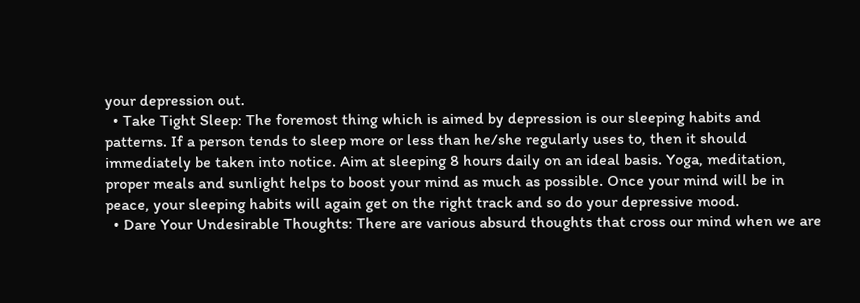your depression out.
  • Take Tight Sleep: The foremost thing which is aimed by depression is our sleeping habits and patterns. If a person tends to sleep more or less than he/she regularly uses to, then it should immediately be taken into notice. Aim at sleeping 8 hours daily on an ideal basis. Yoga, meditation, proper meals and sunlight helps to boost your mind as much as possible. Once your mind will be in peace, your sleeping habits will again get on the right track and so do your depressive mood.
  • Dare Your Undesirable Thoughts: There are various absurd thoughts that cross our mind when we are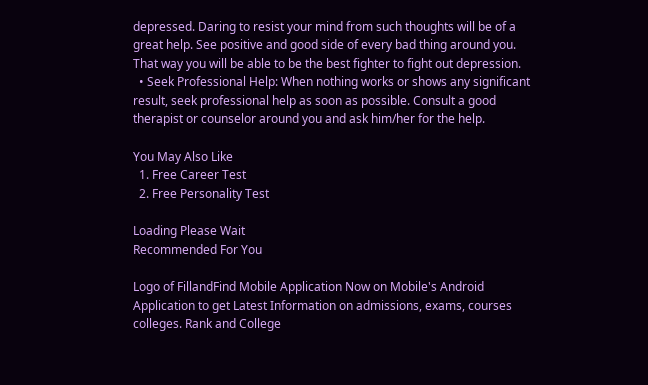depressed. Daring to resist your mind from such thoughts will be of a great help. See positive and good side of every bad thing around you. That way you will be able to be the best fighter to fight out depression.
  • Seek Professional Help: When nothing works or shows any significant result, seek professional help as soon as possible. Consult a good therapist or counselor around you and ask him/her for the help.

You May Also Like
  1. Free Career Test
  2. Free Personality Test

Loading Please Wait
Recommended For You

Logo of FillandFind Mobile Application Now on Mobile's Android Application to get Latest Information on admissions, exams, courses colleges. Rank and College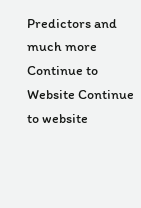Predictors and much more
Continue to Website Continue to website